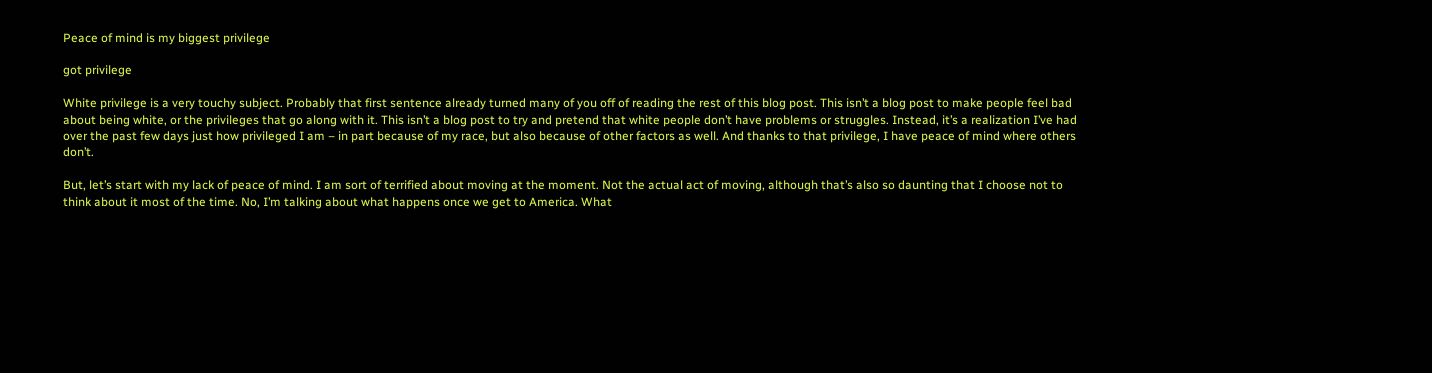Peace of mind is my biggest privilege

got privilege

White privilege is a very touchy subject. Probably that first sentence already turned many of you off of reading the rest of this blog post. This isn’t a blog post to make people feel bad about being white, or the privileges that go along with it. This isn’t a blog post to try and pretend that white people don’t have problems or struggles. Instead, it’s a realization I’ve had over the past few days just how privileged I am – in part because of my race, but also because of other factors as well. And thanks to that privilege, I have peace of mind where others don’t.

But, let’s start with my lack of peace of mind. I am sort of terrified about moving at the moment. Not the actual act of moving, although that’s also so daunting that I choose not to think about it most of the time. No, I’m talking about what happens once we get to America. What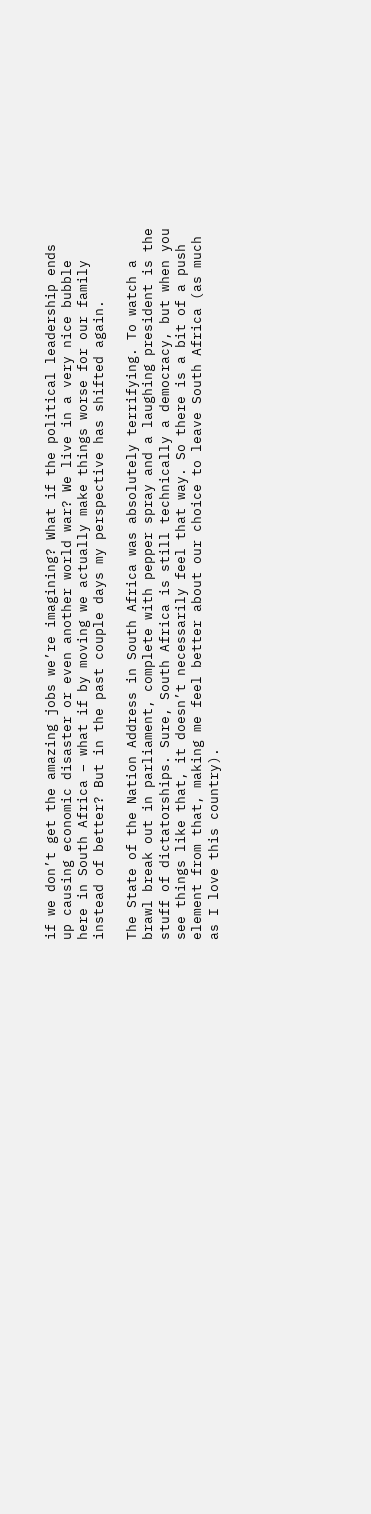if we don’t get the amazing jobs we’re imagining? What if the political leadership ends up causing economic disaster or even another world war? We live in a very nice bubble here in South Africa – what if by moving we actually make things worse for our family instead of better? But in the past couple days my perspective has shifted again.

The State of the Nation Address in South Africa was absolutely terrifying. To watch a brawl break out in parliament, complete with pepper spray and a laughing president is the stuff of dictatorships. Sure, South Africa is still technically a democracy, but when you see things like that, it doesn’t necessarily feel that way. So there is a bit of a push element from that, making me feel better about our choice to leave South Africa (as much as I love this country).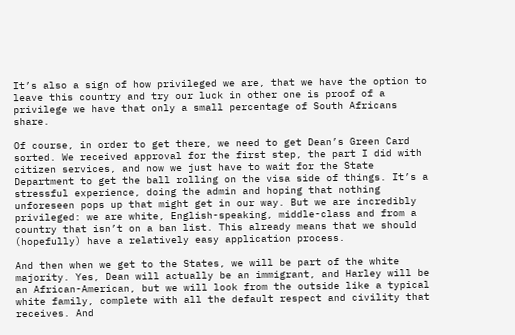It’s also a sign of how privileged we are, that we have the option to leave this country and try our luck in other one is proof of a privilege we have that only a small percentage of South Africans share.

Of course, in order to get there, we need to get Dean’s Green Card sorted. We received approval for the first step, the part I did with citizen services, and now we just have to wait for the State Department to get the ball rolling on the visa side of things. It’s a stressful experience, doing the admin and hoping that nothing unforeseen pops up that might get in our way. But we are incredibly privileged: we are white, English-speaking, middle-class and from a country that isn’t on a ban list. This already means that we should (hopefully) have a relatively easy application process.

And then when we get to the States, we will be part of the white majority. Yes, Dean will actually be an immigrant, and Harley will be an African-American, but we will look from the outside like a typical white family, complete with all the default respect and civility that receives. And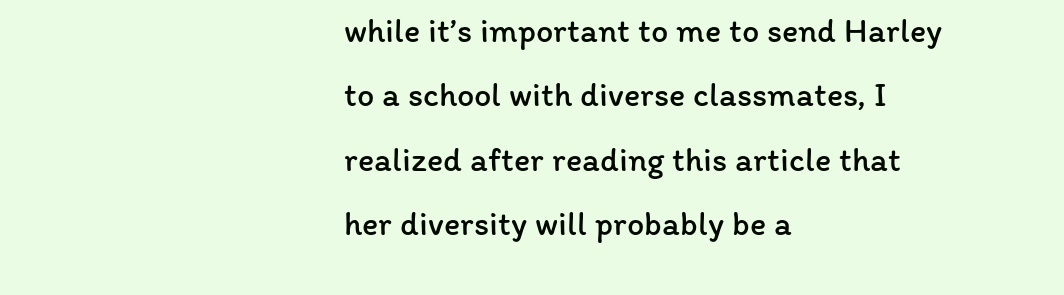while it’s important to me to send Harley to a school with diverse classmates, I realized after reading this article that her diversity will probably be a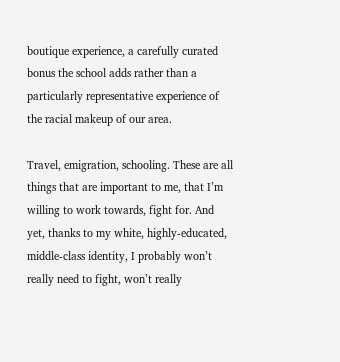boutique experience, a carefully curated bonus the school adds rather than a particularly representative experience of the racial makeup of our area.

Travel, emigration, schooling. These are all things that are important to me, that I’m willing to work towards, fight for. And yet, thanks to my white, highly-educated, middle-class identity, I probably won’t really need to fight, won’t really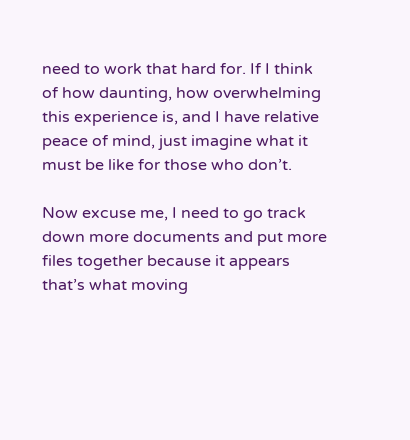need to work that hard for. If I think of how daunting, how overwhelming this experience is, and I have relative peace of mind, just imagine what it must be like for those who don’t.

Now excuse me, I need to go track down more documents and put more files together because it appears that’s what moving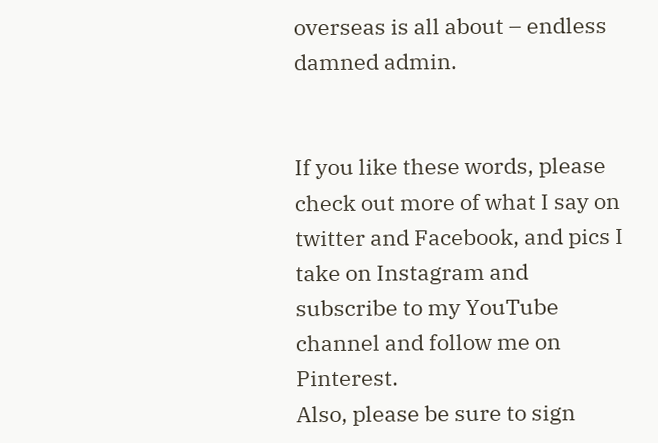overseas is all about – endless damned admin.


If you like these words, please check out more of what I say on twitter and Facebook, and pics I take on Instagram and subscribe to my YouTube channel and follow me on Pinterest.
Also, please be sure to sign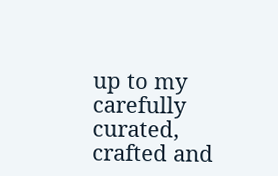up to my carefully curated, crafted and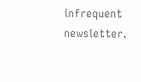infrequent newsletter.